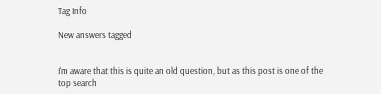Tag Info

New answers tagged


I'm aware that this is quite an old question, but as this post is one of the top search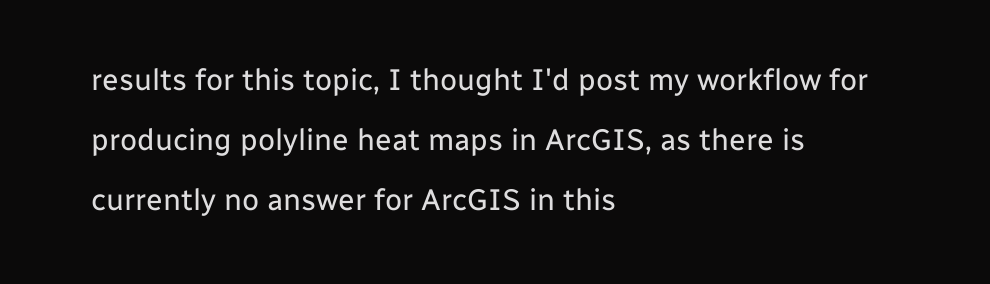results for this topic, I thought I'd post my workflow for producing polyline heat maps in ArcGIS, as there is currently no answer for ArcGIS in this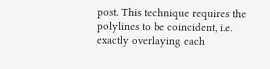post. This technique requires the polylines to be coincident, i.e. exactly overlaying each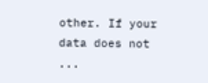other. If your data does not ...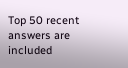Top 50 recent answers are included